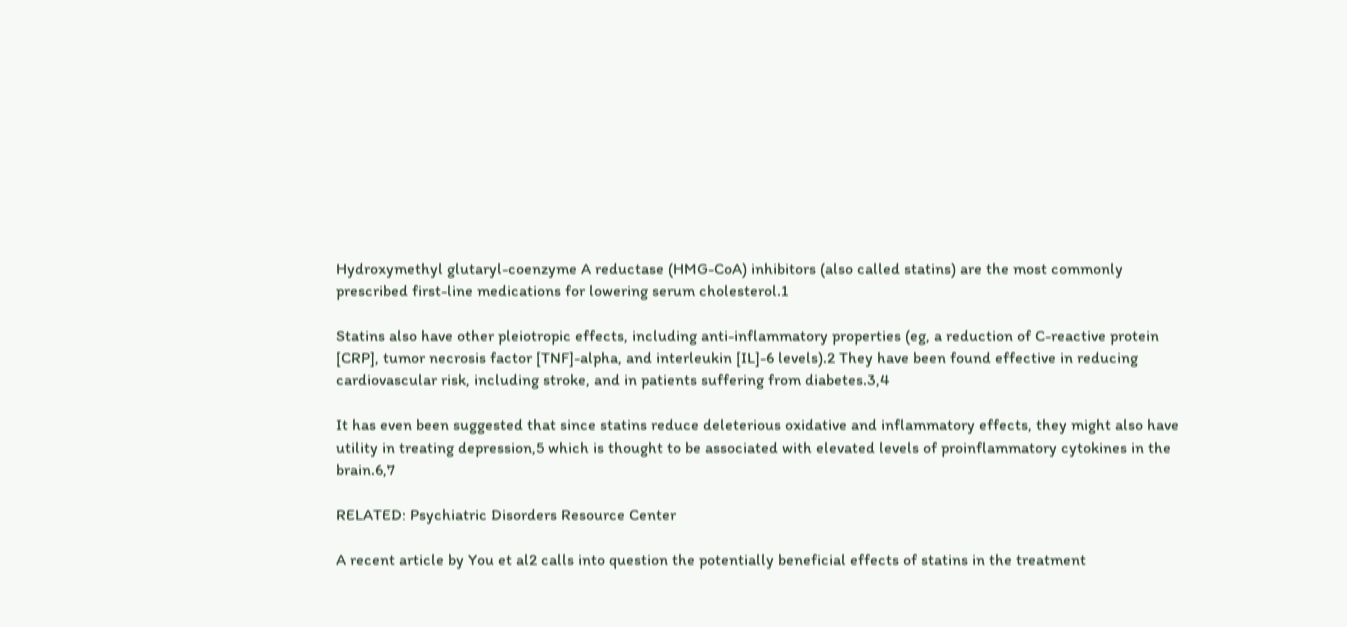Hydroxymethyl glutaryl-coenzyme A reductase (HMG-CoA) inhibitors (also called statins) are the most commonly prescribed first-line medications for lowering serum cholesterol.1

Statins also have other pleiotropic effects, including anti-inflammatory properties (eg, a reduction of C-reactive protein [CRP], tumor necrosis factor [TNF]-alpha, and interleukin [IL]-6 levels).2 They have been found effective in reducing cardiovascular risk, including stroke, and in patients suffering from diabetes.3,4

It has even been suggested that since statins reduce deleterious oxidative and inflammatory effects, they might also have utility in treating depression,5 which is thought to be associated with elevated levels of proinflammatory cytokines in the brain.6,7

RELATED: Psychiatric Disorders Resource Center

A recent article by You et al2 calls into question the potentially beneficial effects of statins in the treatment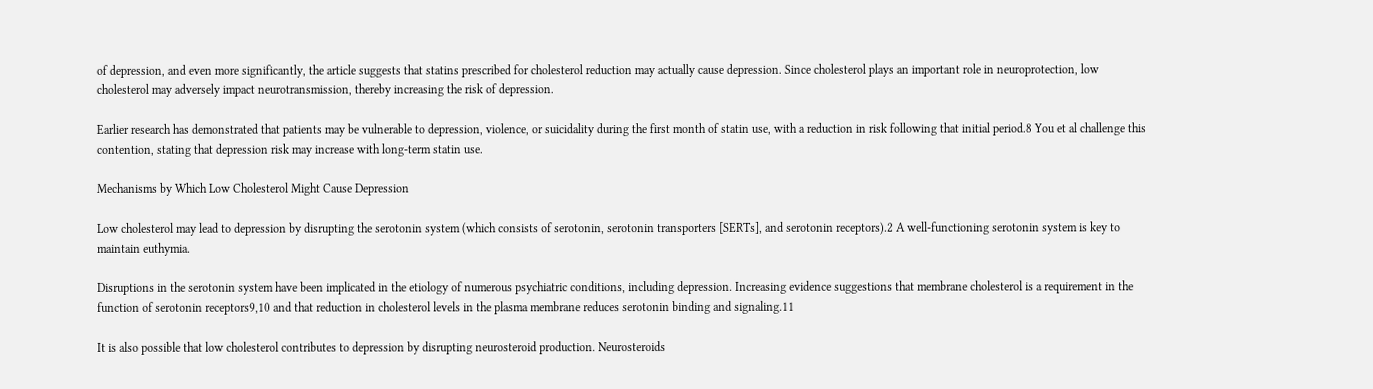of depression, and even more significantly, the article suggests that statins prescribed for cholesterol reduction may actually cause depression. Since cholesterol plays an important role in neuroprotection, low cholesterol may adversely impact neurotransmission, thereby increasing the risk of depression.

Earlier research has demonstrated that patients may be vulnerable to depression, violence, or suicidality during the first month of statin use, with a reduction in risk following that initial period.8 You et al challenge this contention, stating that depression risk may increase with long-term statin use.

Mechanisms by Which Low Cholesterol Might Cause Depression

Low cholesterol may lead to depression by disrupting the serotonin system (which consists of serotonin, serotonin transporters [SERTs], and serotonin receptors).2 A well-functioning serotonin system is key to maintain euthymia.

Disruptions in the serotonin system have been implicated in the etiology of numerous psychiatric conditions, including depression. Increasing evidence suggestions that membrane cholesterol is a requirement in the function of serotonin receptors9,10 and that reduction in cholesterol levels in the plasma membrane reduces serotonin binding and signaling.11

It is also possible that low cholesterol contributes to depression by disrupting neurosteroid production. Neurosteroids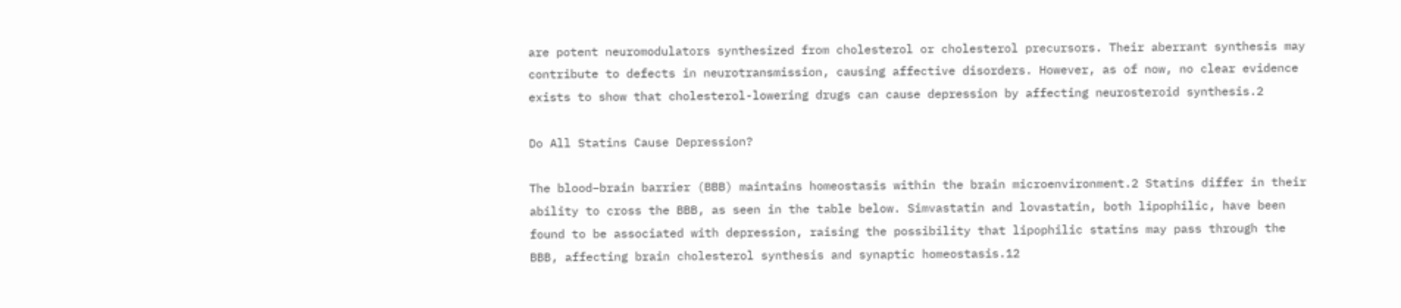are potent neuromodulators synthesized from cholesterol or cholesterol precursors. Their aberrant synthesis may contribute to defects in neurotransmission, causing affective disorders. However, as of now, no clear evidence exists to show that cholesterol-lowering drugs can cause depression by affecting neurosteroid synthesis.2

Do All Statins Cause Depression?

The blood–brain barrier (BBB) maintains homeostasis within the brain microenvironment.2 Statins differ in their ability to cross the BBB, as seen in the table below. Simvastatin and lovastatin, both lipophilic, have been found to be associated with depression, raising the possibility that lipophilic statins may pass through the BBB, affecting brain cholesterol synthesis and synaptic homeostasis.12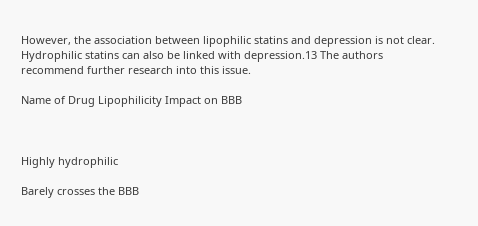However, the association between lipophilic statins and depression is not clear. Hydrophilic statins can also be linked with depression.13 The authors recommend further research into this issue.

Name of Drug Lipophilicity Impact on BBB



Highly hydrophilic

Barely crosses the BBB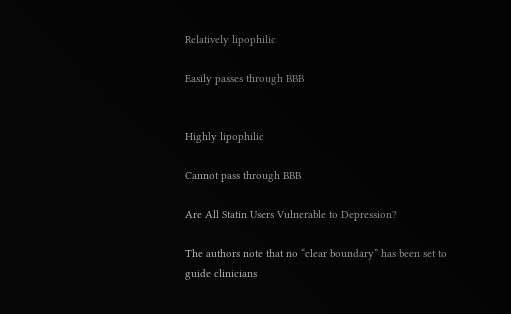Relatively lipophilic

Easily passes through BBB


Highly lipophilic

Cannot pass through BBB

Are All Statin Users Vulnerable to Depression?

The authors note that no “clear boundary” has been set to guide clinicians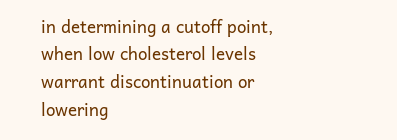in determining a cutoff point, when low cholesterol levels warrant discontinuation or lowering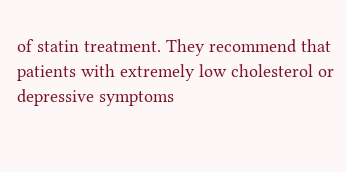of statin treatment. They recommend that patients with extremely low cholesterol or depressive symptoms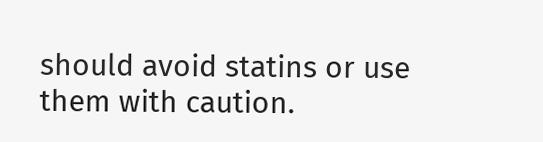should avoid statins or use them with caution.